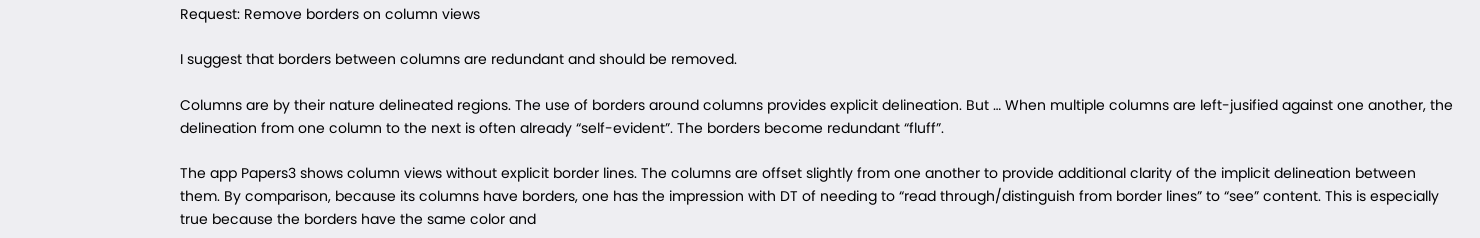Request: Remove borders on column views

I suggest that borders between columns are redundant and should be removed.

Columns are by their nature delineated regions. The use of borders around columns provides explicit delineation. But … When multiple columns are left-jusified against one another, the delineation from one column to the next is often already “self-evident”. The borders become redundant “fluff”.

The app Papers3 shows column views without explicit border lines. The columns are offset slightly from one another to provide additional clarity of the implicit delineation between them. By comparison, because its columns have borders, one has the impression with DT of needing to “read through/distinguish from border lines” to “see” content. This is especially true because the borders have the same color and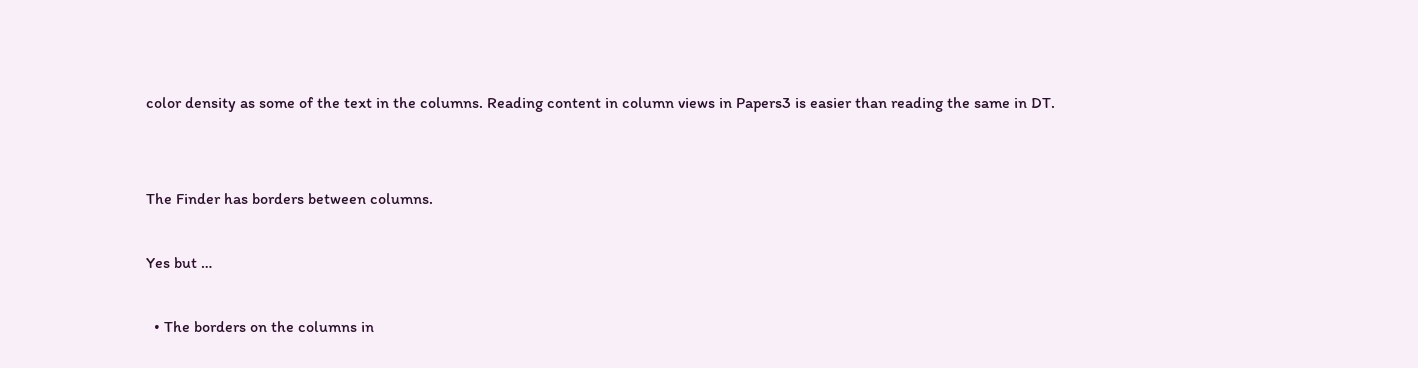color density as some of the text in the columns. Reading content in column views in Papers3 is easier than reading the same in DT.


The Finder has borders between columns.

Yes but …

  • The borders on the columns in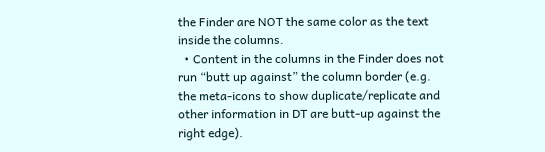the Finder are NOT the same color as the text inside the columns.
  • Content in the columns in the Finder does not run “butt up against” the column border (e.g. the meta-icons to show duplicate/replicate and other information in DT are butt-up against the right edge).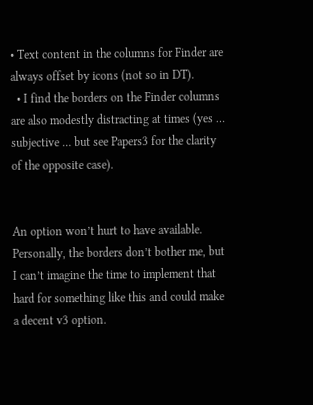• Text content in the columns for Finder are always offset by icons (not so in DT).
  • I find the borders on the Finder columns are also modestly distracting at times (yes … subjective … but see Papers3 for the clarity of the opposite case).


An option won’t hurt to have available. Personally, the borders don’t bother me, but I can’t imagine the time to implement that hard for something like this and could make a decent v3 option.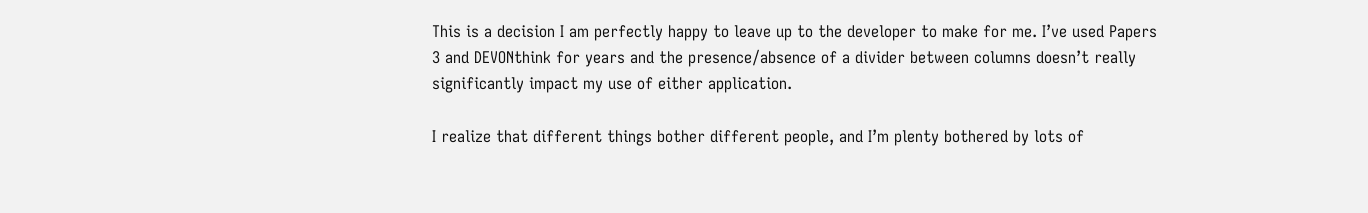This is a decision I am perfectly happy to leave up to the developer to make for me. I’ve used Papers 3 and DEVONthink for years and the presence/absence of a divider between columns doesn’t really significantly impact my use of either application.

I realize that different things bother different people, and I’m plenty bothered by lots of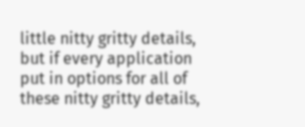little nitty gritty details, but if every application put in options for all of these nitty gritty details,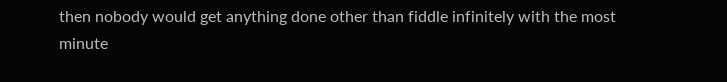then nobody would get anything done other than fiddle infinitely with the most minute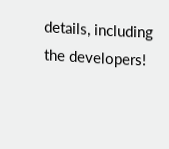details, including the developers!